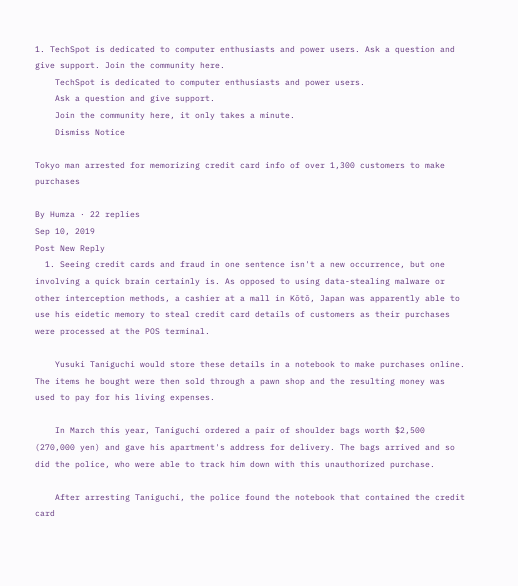1. TechSpot is dedicated to computer enthusiasts and power users. Ask a question and give support. Join the community here.
    TechSpot is dedicated to computer enthusiasts and power users.
    Ask a question and give support.
    Join the community here, it only takes a minute.
    Dismiss Notice

Tokyo man arrested for memorizing credit card info of over 1,300 customers to make purchases

By Humza · 22 replies
Sep 10, 2019
Post New Reply
  1. Seeing credit cards and fraud in one sentence isn't a new occurrence, but one involving a quick brain certainly is. As opposed to using data-stealing malware or other interception methods, a cashier at a mall in Kōtō, Japan was apparently able to use his eidetic memory to steal credit card details of customers as their purchases were processed at the POS terminal.

    Yusuki Taniguchi would store these details in a notebook to make purchases online. The items he bought were then sold through a pawn shop and the resulting money was used to pay for his living expenses.

    In March this year, Taniguchi ordered a pair of shoulder bags worth $2,500 (270,000 yen) and gave his apartment's address for delivery. The bags arrived and so did the police, who were able to track him down with this unauthorized purchase.

    After arresting Taniguchi, the police found the notebook that contained the credit card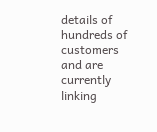details of hundreds of customers and are currently linking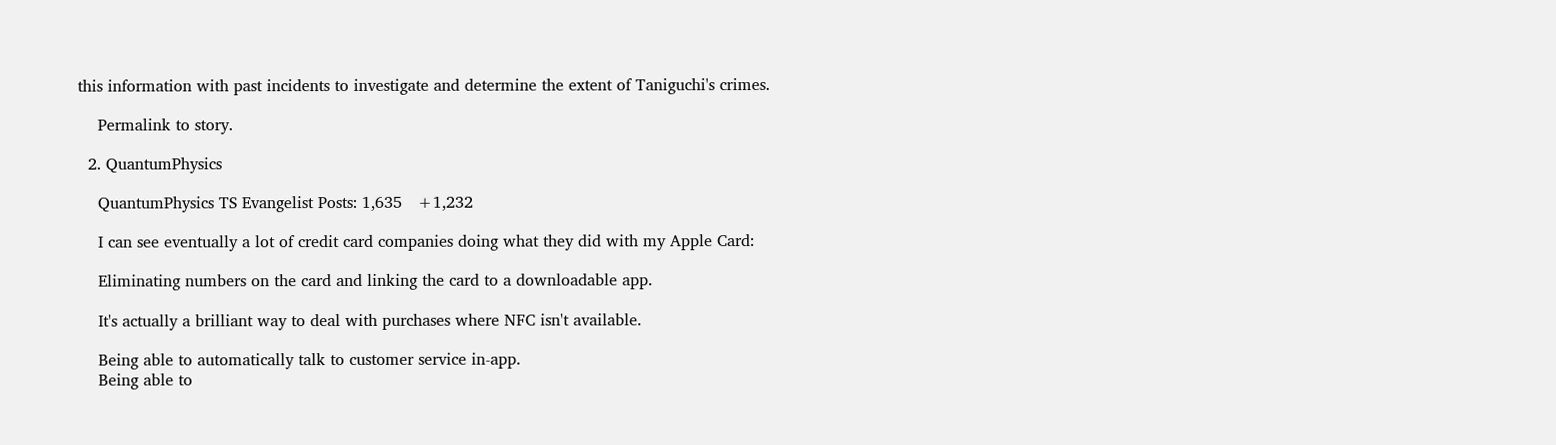this information with past incidents to investigate and determine the extent of Taniguchi's crimes.

    Permalink to story.

  2. QuantumPhysics

    QuantumPhysics TS Evangelist Posts: 1,635   +1,232

    I can see eventually a lot of credit card companies doing what they did with my Apple Card:

    Eliminating numbers on the card and linking the card to a downloadable app.

    It's actually a brilliant way to deal with purchases where NFC isn't available.

    Being able to automatically talk to customer service in-app.
    Being able to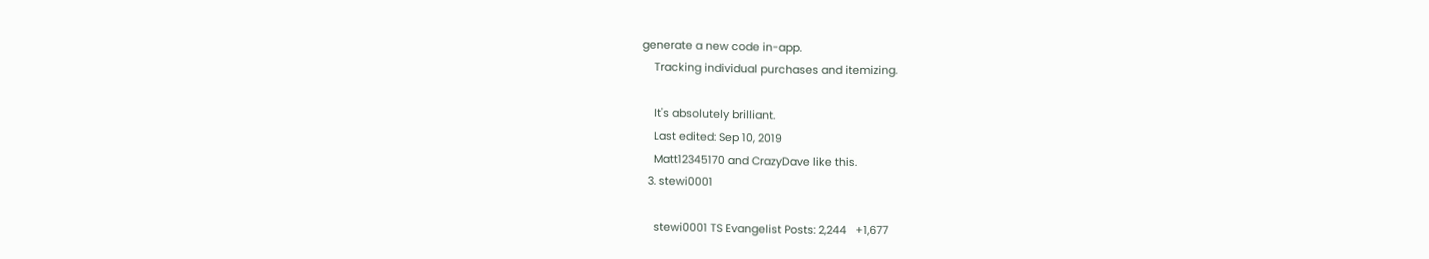generate a new code in-app.
    Tracking individual purchases and itemizing.

    It's absolutely brilliant.
    Last edited: Sep 10, 2019
    Matt12345170 and CrazyDave like this.
  3. stewi0001

    stewi0001 TS Evangelist Posts: 2,244   +1,677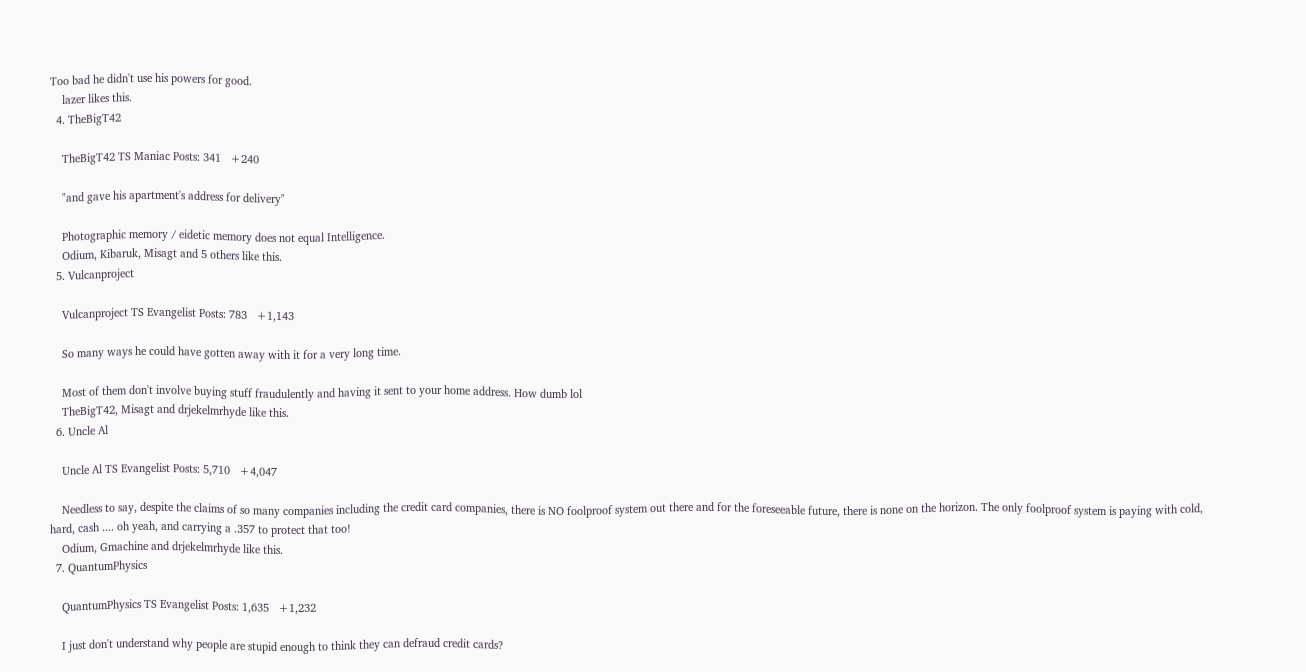Too bad he didn't use his powers for good.
    lazer likes this.
  4. TheBigT42

    TheBigT42 TS Maniac Posts: 341   +240

    "and gave his apartment's address for delivery"

    Photographic memory / eidetic memory does not equal Intelligence.
    Odium, Kibaruk, Misagt and 5 others like this.
  5. Vulcanproject

    Vulcanproject TS Evangelist Posts: 783   +1,143

    So many ways he could have gotten away with it for a very long time.

    Most of them don't involve buying stuff fraudulently and having it sent to your home address. How dumb lol
    TheBigT42, Misagt and drjekelmrhyde like this.
  6. Uncle Al

    Uncle Al TS Evangelist Posts: 5,710   +4,047

    Needless to say, despite the claims of so many companies including the credit card companies, there is NO foolproof system out there and for the foreseeable future, there is none on the horizon. The only foolproof system is paying with cold, hard, cash .... oh yeah, and carrying a .357 to protect that too!
    Odium, Gmachine and drjekelmrhyde like this.
  7. QuantumPhysics

    QuantumPhysics TS Evangelist Posts: 1,635   +1,232

    I just don't understand why people are stupid enough to think they can defraud credit cards?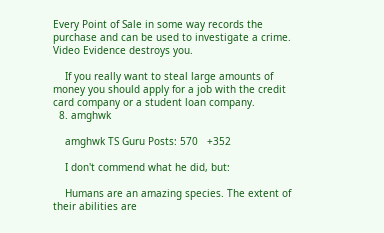Every Point of Sale in some way records the purchase and can be used to investigate a crime. Video Evidence destroys you.

    If you really want to steal large amounts of money you should apply for a job with the credit card company or a student loan company.
  8. amghwk

    amghwk TS Guru Posts: 570   +352

    I don't commend what he did, but:

    Humans are an amazing species. The extent of their abilities are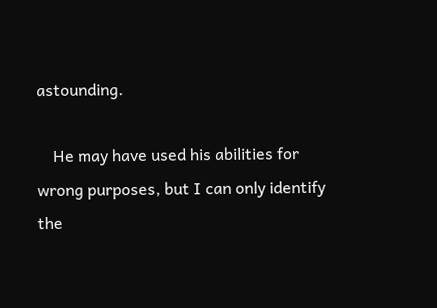astounding.

    He may have used his abilities for wrong purposes, but I can only identify the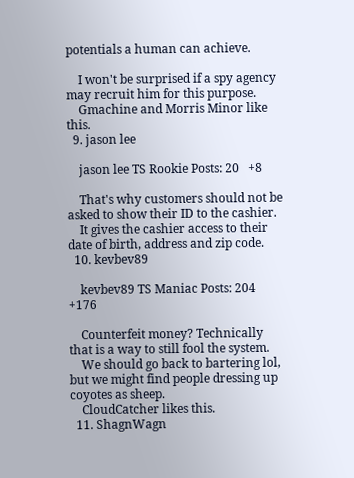potentials a human can achieve.

    I won't be surprised if a spy agency may recruit him for this purpose.
    Gmachine and Morris Minor like this.
  9. jason lee

    jason lee TS Rookie Posts: 20   +8

    That's why customers should not be asked to show their ID to the cashier.
    It gives the cashier access to their date of birth, address and zip code.
  10. kevbev89

    kevbev89 TS Maniac Posts: 204   +176

    Counterfeit money? Technically that is a way to still fool the system.
    We should go back to bartering lol, but we might find people dressing up coyotes as sheep.
    CloudCatcher likes this.
  11. ShagnWagn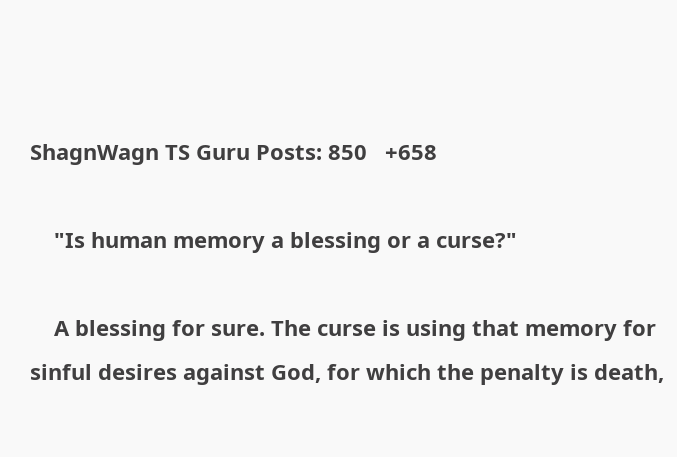ShagnWagn TS Guru Posts: 850   +658

    "Is human memory a blessing or a curse?"

    A blessing for sure. The curse is using that memory for sinful desires against God, for which the penalty is death,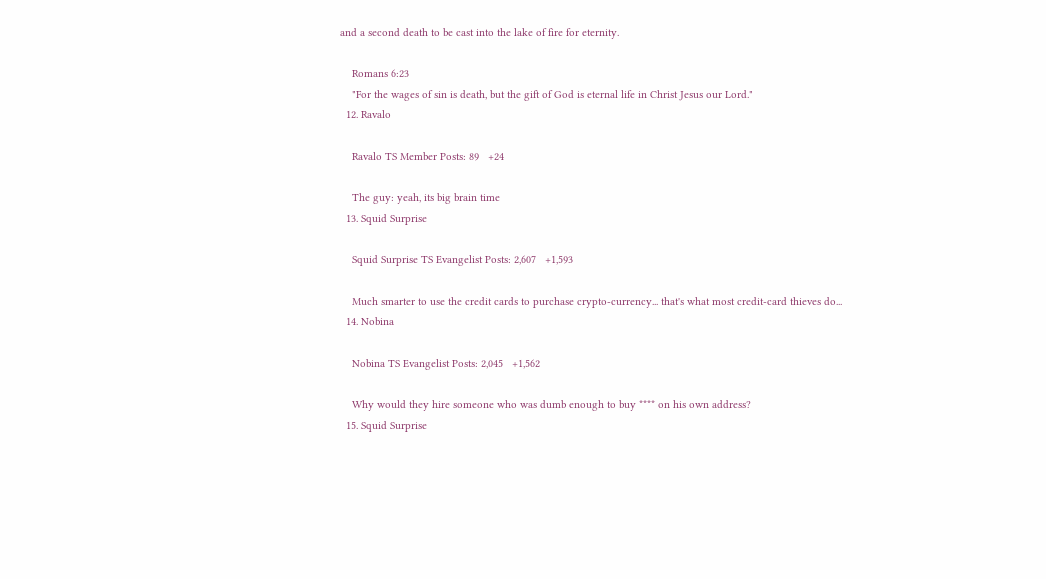and a second death to be cast into the lake of fire for eternity.

    Romans 6:23
    "For the wages of sin is death, but the gift of God is eternal life in Christ Jesus our Lord."
  12. Ravalo

    Ravalo TS Member Posts: 89   +24

    The guy: yeah, its big brain time
  13. Squid Surprise

    Squid Surprise TS Evangelist Posts: 2,607   +1,593

    Much smarter to use the credit cards to purchase crypto-currency... that's what most credit-card thieves do...
  14. Nobina

    Nobina TS Evangelist Posts: 2,045   +1,562

    Why would they hire someone who was dumb enough to buy **** on his own address?
  15. Squid Surprise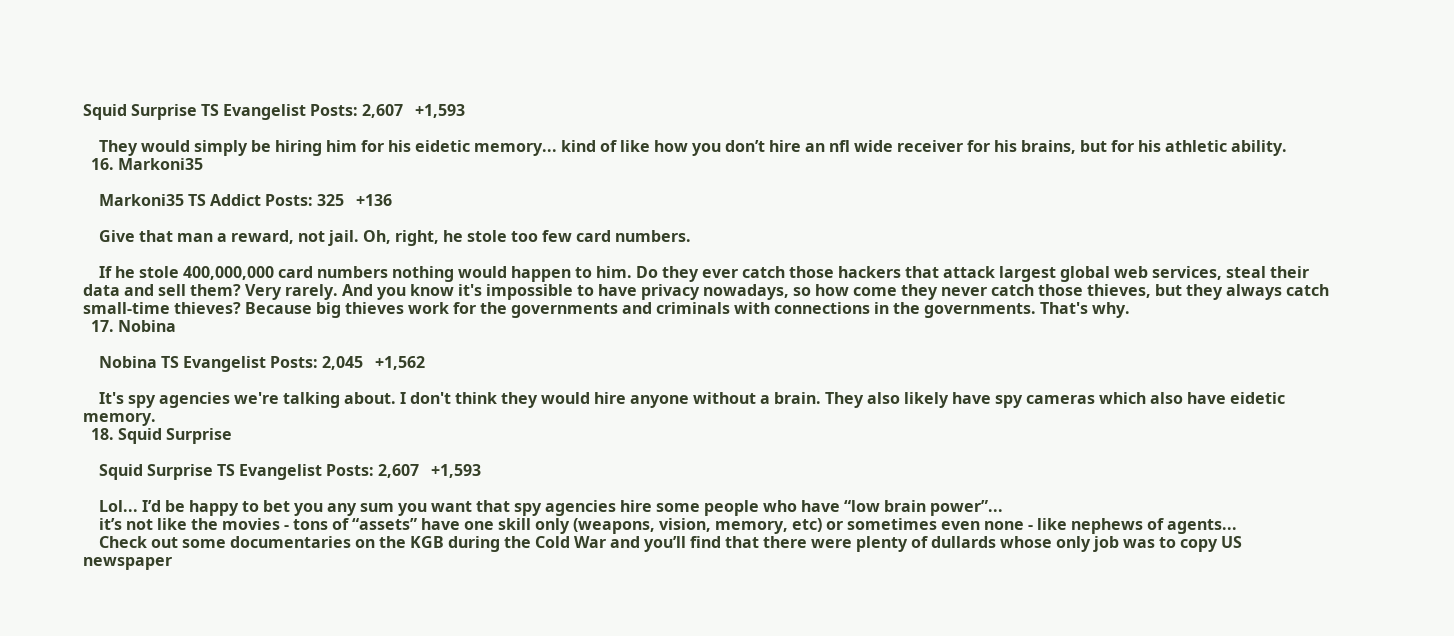Squid Surprise TS Evangelist Posts: 2,607   +1,593

    They would simply be hiring him for his eidetic memory... kind of like how you don’t hire an nfl wide receiver for his brains, but for his athletic ability.
  16. Markoni35

    Markoni35 TS Addict Posts: 325   +136

    Give that man a reward, not jail. Oh, right, he stole too few card numbers.

    If he stole 400,000,000 card numbers nothing would happen to him. Do they ever catch those hackers that attack largest global web services, steal their data and sell them? Very rarely. And you know it's impossible to have privacy nowadays, so how come they never catch those thieves, but they always catch small-time thieves? Because big thieves work for the governments and criminals with connections in the governments. That's why.
  17. Nobina

    Nobina TS Evangelist Posts: 2,045   +1,562

    It's spy agencies we're talking about. I don't think they would hire anyone without a brain. They also likely have spy cameras which also have eidetic memory.
  18. Squid Surprise

    Squid Surprise TS Evangelist Posts: 2,607   +1,593

    Lol... I’d be happy to bet you any sum you want that spy agencies hire some people who have “low brain power”...
    it’s not like the movies - tons of “assets” have one skill only (weapons, vision, memory, etc) or sometimes even none - like nephews of agents...
    Check out some documentaries on the KGB during the Cold War and you’ll find that there were plenty of dullards whose only job was to copy US newspaper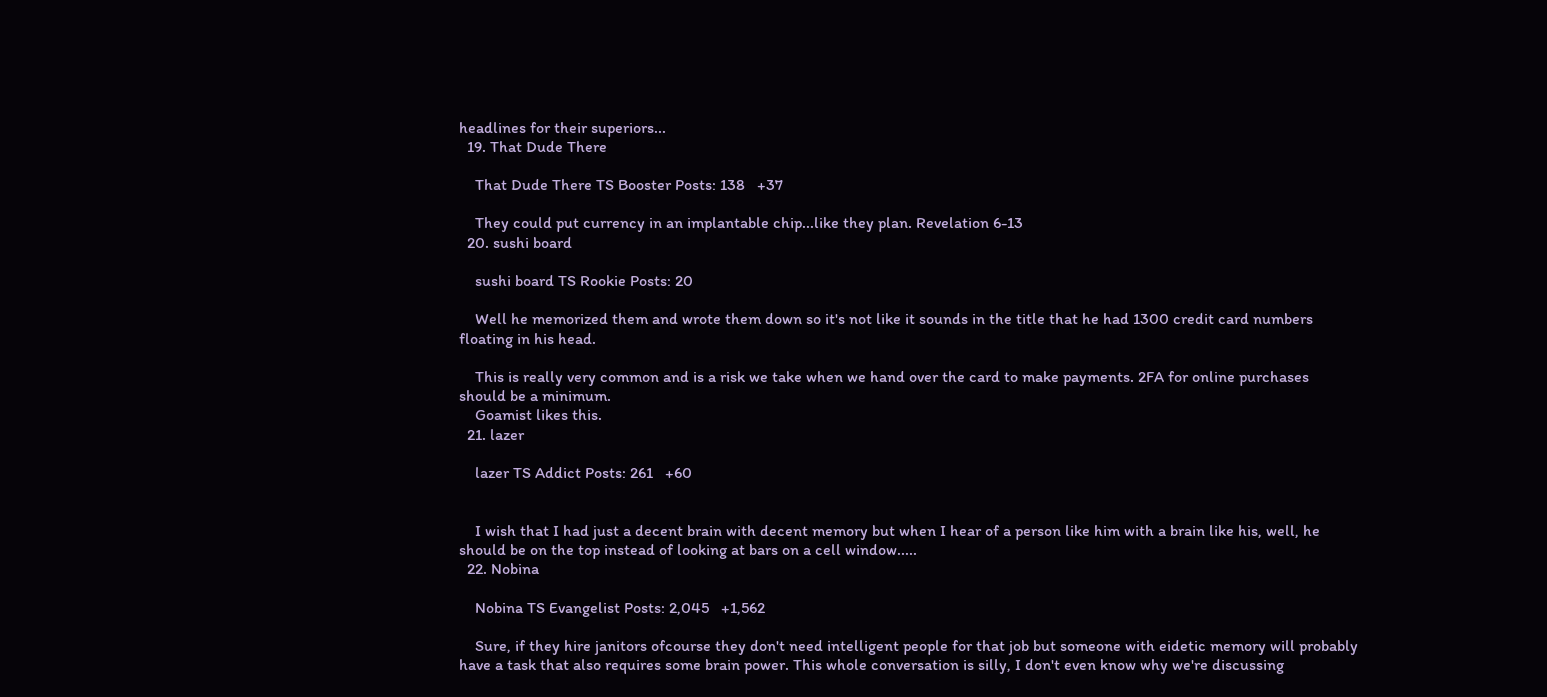headlines for their superiors...
  19. That Dude There

    That Dude There TS Booster Posts: 138   +37

    They could put currency in an implantable chip...like they plan. Revelation 6-13
  20. sushi board

    sushi board TS Rookie Posts: 20

    Well he memorized them and wrote them down so it's not like it sounds in the title that he had 1300 credit card numbers floating in his head.

    This is really very common and is a risk we take when we hand over the card to make payments. 2FA for online purchases should be a minimum.
    Goamist likes this.
  21. lazer

    lazer TS Addict Posts: 261   +60


    I wish that I had just a decent brain with decent memory but when I hear of a person like him with a brain like his, well, he should be on the top instead of looking at bars on a cell window.....
  22. Nobina

    Nobina TS Evangelist Posts: 2,045   +1,562

    Sure, if they hire janitors ofcourse they don't need intelligent people for that job but someone with eidetic memory will probably have a task that also requires some brain power. This whole conversation is silly, I don't even know why we're discussing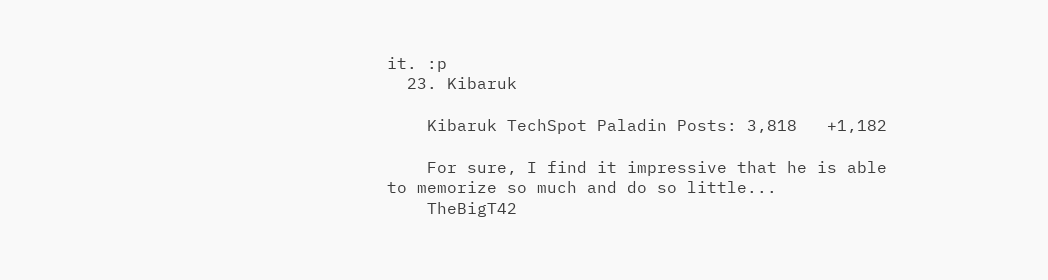it. :p
  23. Kibaruk

    Kibaruk TechSpot Paladin Posts: 3,818   +1,182

    For sure, I find it impressive that he is able to memorize so much and do so little...
    TheBigT42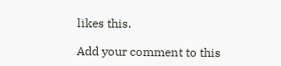likes this.

Add your comment to this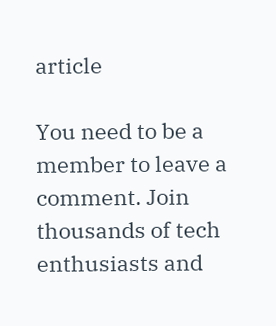article

You need to be a member to leave a comment. Join thousands of tech enthusiasts and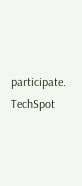participate.
TechSpot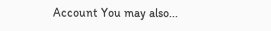Account You may also...